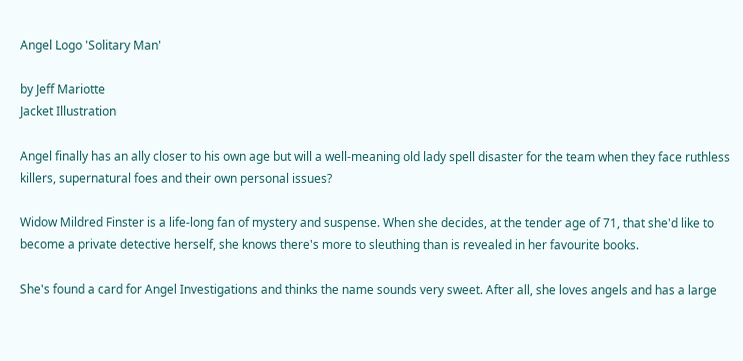Angel Logo 'Solitary Man'

by Jeff Mariotte
Jacket Illustration

Angel finally has an ally closer to his own age but will a well-meaning old lady spell disaster for the team when they face ruthless killers, supernatural foes and their own personal issues?

Widow Mildred Finster is a life-long fan of mystery and suspense. When she decides, at the tender age of 71, that she'd like to become a private detective herself, she knows there's more to sleuthing than is revealed in her favourite books.

She's found a card for Angel Investigations and thinks the name sounds very sweet. After all, she loves angels and has a large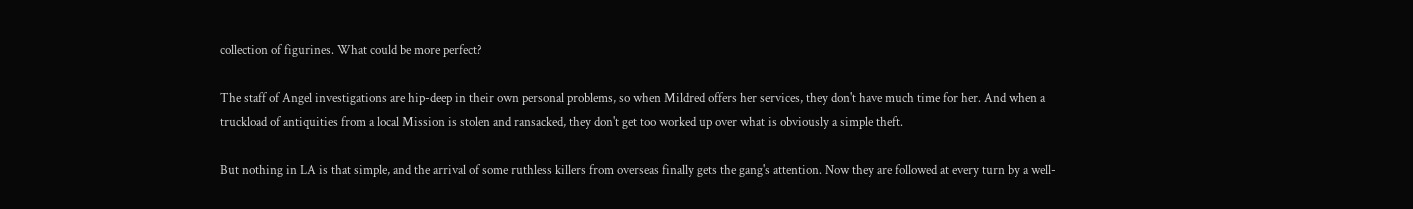collection of figurines. What could be more perfect?

The staff of Angel investigations are hip-deep in their own personal problems, so when Mildred offers her services, they don't have much time for her. And when a truckload of antiquities from a local Mission is stolen and ransacked, they don't get too worked up over what is obviously a simple theft.

But nothing in LA is that simple, and the arrival of some ruthless killers from overseas finally gets the gang's attention. Now they are followed at every turn by a well-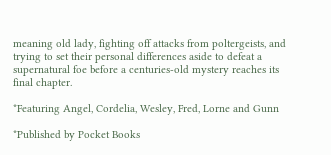meaning old lady, fighting off attacks from poltergeists, and trying to set their personal differences aside to defeat a supernatural foe before a centuries-old mystery reaches its final chapter.

*Featuring Angel, Cordelia, Wesley, Fred, Lorne and Gunn

*Published by Pocket Books